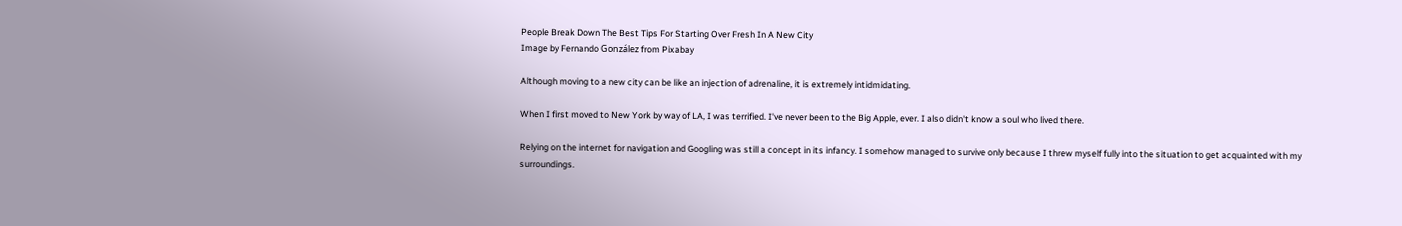People Break Down The Best Tips For Starting Over Fresh In A New City
Image by Fernando González from Pixabay

Although moving to a new city can be like an injection of adrenaline, it is extremely intidmidating.

When I first moved to New York by way of LA, I was terrified. I've never been to the Big Apple, ever. I also didn't know a soul who lived there.

Relying on the internet for navigation and Googling was still a concept in its infancy. I somehow managed to survive only because I threw myself fully into the situation to get acquainted with my surroundings.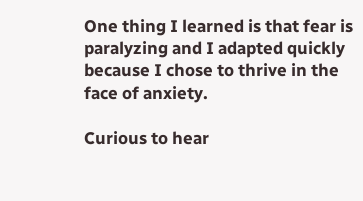One thing I learned is that fear is paralyzing and I adapted quickly because I chose to thrive in the face of anxiety.

Curious to hear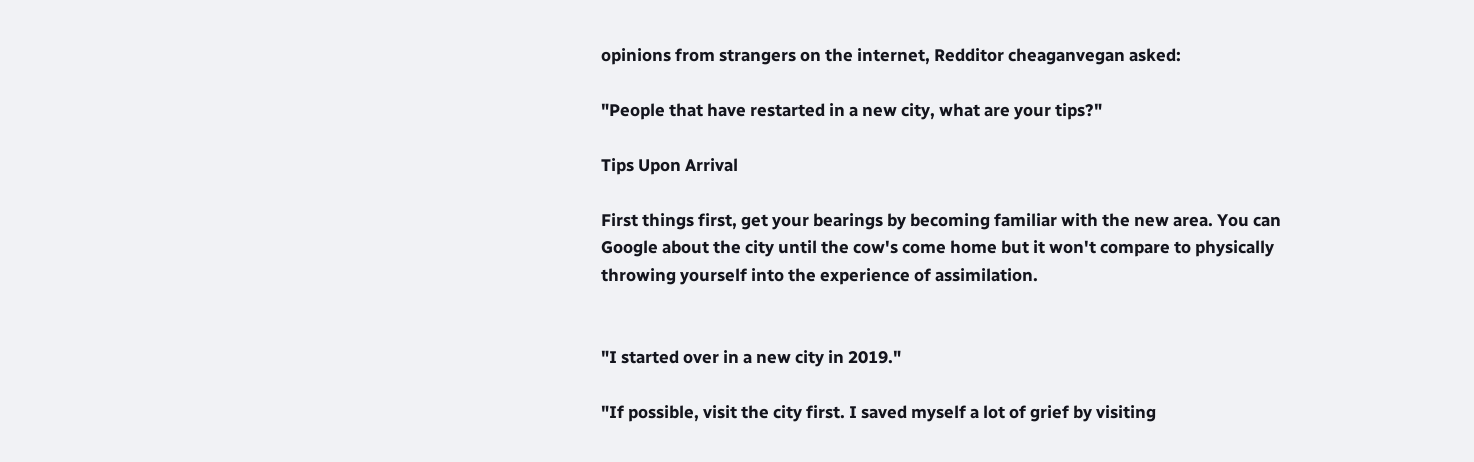opinions from strangers on the internet, Redditor cheaganvegan asked:

"People that have restarted in a new city, what are your tips?"

Tips Upon Arrival

First things first, get your bearings by becoming familiar with the new area. You can Google about the city until the cow's come home but it won't compare to physically throwing yourself into the experience of assimilation.


"I started over in a new city in 2019."

"If possible, visit the city first. I saved myself a lot of grief by visiting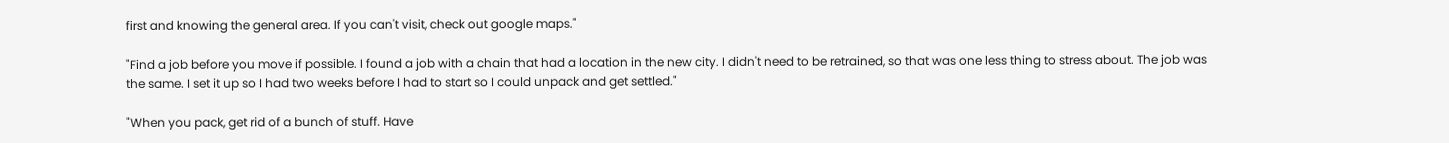first and knowing the general area. If you can't visit, check out google maps."

"Find a job before you move if possible. I found a job with a chain that had a location in the new city. I didn't need to be retrained, so that was one less thing to stress about. The job was the same. I set it up so I had two weeks before I had to start so I could unpack and get settled."

"When you pack, get rid of a bunch of stuff. Have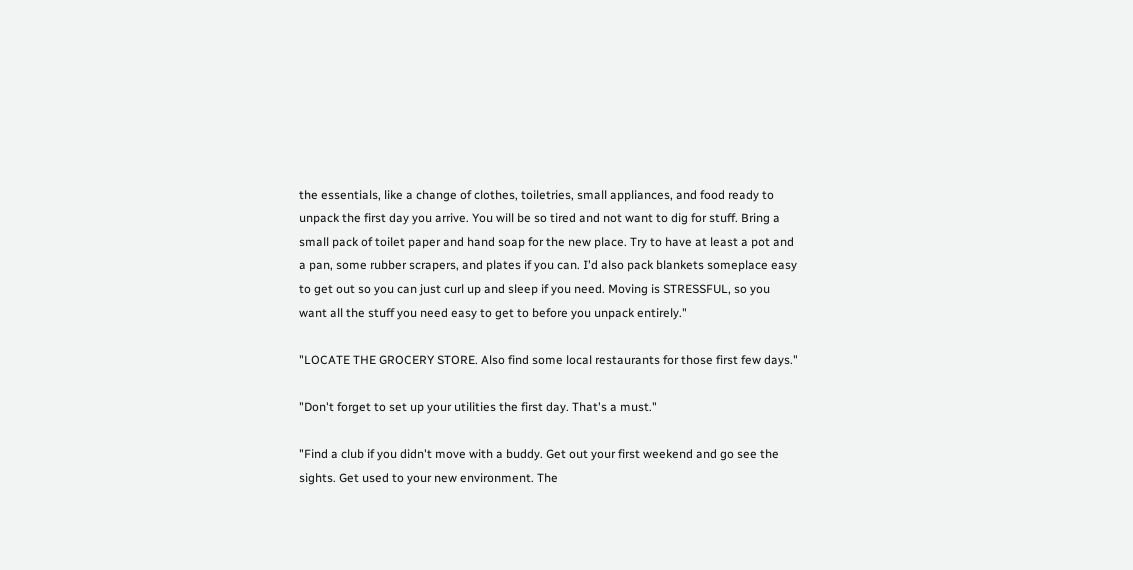the essentials, like a change of clothes, toiletries, small appliances, and food ready to unpack the first day you arrive. You will be so tired and not want to dig for stuff. Bring a small pack of toilet paper and hand soap for the new place. Try to have at least a pot and a pan, some rubber scrapers, and plates if you can. I'd also pack blankets someplace easy to get out so you can just curl up and sleep if you need. Moving is STRESSFUL, so you want all the stuff you need easy to get to before you unpack entirely."

"LOCATE THE GROCERY STORE. Also find some local restaurants for those first few days."

"Don't forget to set up your utilities the first day. That's a must."

"Find a club if you didn't move with a buddy. Get out your first weekend and go see the sights. Get used to your new environment. The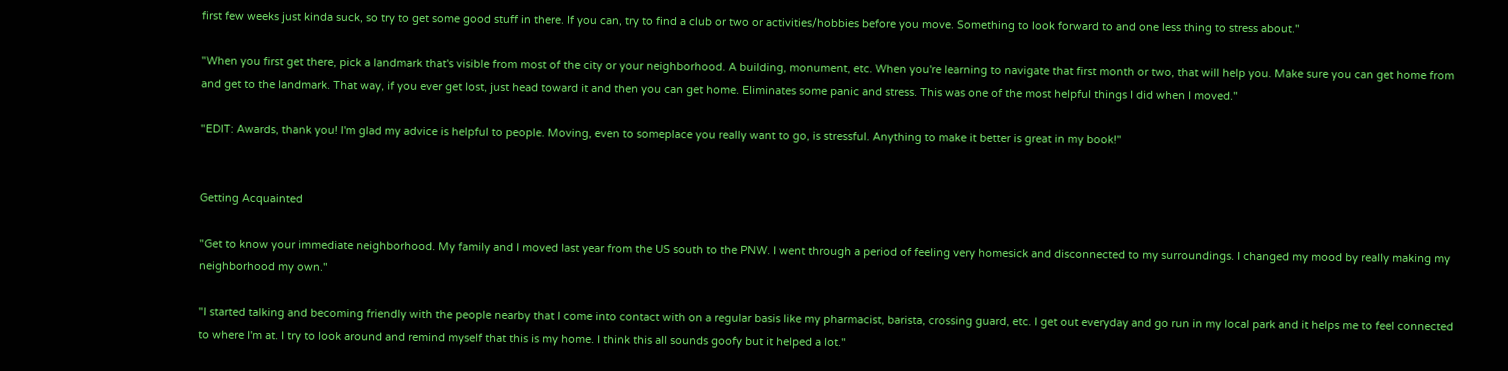first few weeks just kinda suck, so try to get some good stuff in there. If you can, try to find a club or two or activities/hobbies before you move. Something to look forward to and one less thing to stress about."

"When you first get there, pick a landmark that's visible from most of the city or your neighborhood. A building, monument, etc. When you're learning to navigate that first month or two, that will help you. Make sure you can get home from and get to the landmark. That way, if you ever get lost, just head toward it and then you can get home. Eliminates some panic and stress. This was one of the most helpful things I did when I moved."

"EDIT: Awards, thank you! I'm glad my advice is helpful to people. Moving, even to someplace you really want to go, is stressful. Anything to make it better is great in my book!"


Getting Acquainted

"Get to know your immediate neighborhood. My family and I moved last year from the US south to the PNW. I went through a period of feeling very homesick and disconnected to my surroundings. I changed my mood by really making my neighborhood my own."

"I started talking and becoming friendly with the people nearby that I come into contact with on a regular basis like my pharmacist, barista, crossing guard, etc. I get out everyday and go run in my local park and it helps me to feel connected to where I'm at. I try to look around and remind myself that this is my home. I think this all sounds goofy but it helped a lot."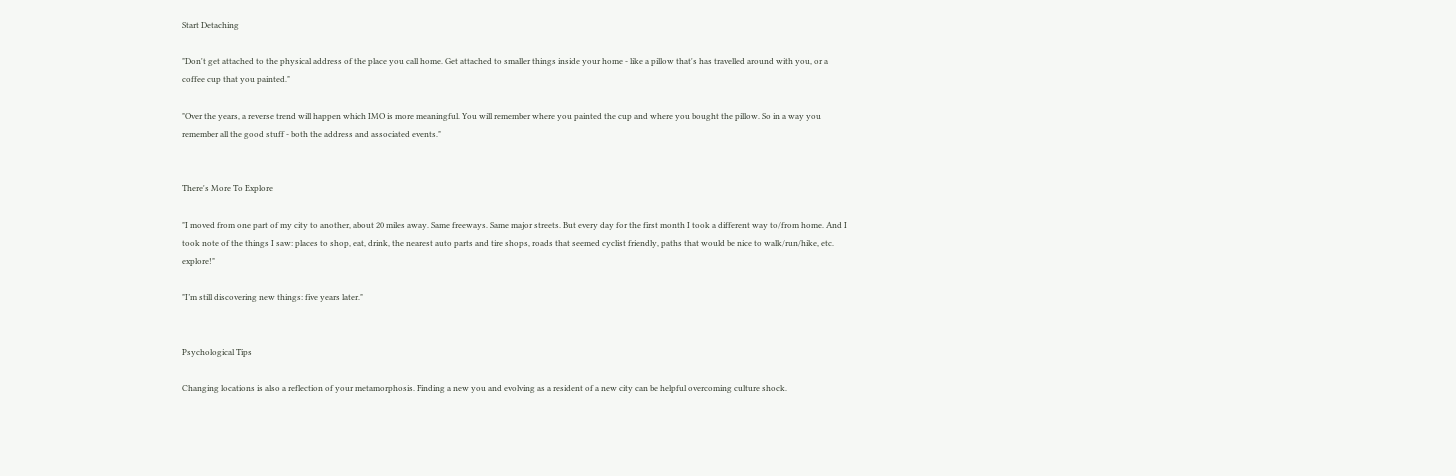Start Detaching

"Don't get attached to the physical address of the place you call home. Get attached to smaller things inside your home - like a pillow that's has travelled around with you, or a coffee cup that you painted."

"Over the years, a reverse trend will happen which IMO is more meaningful. You will remember where you painted the cup and where you bought the pillow. So in a way you remember all the good stuff - both the address and associated events."


There's More To Explore

"I moved from one part of my city to another, about 20 miles away. Same freeways. Same major streets. But every day for the first month I took a different way to/from home. And I took note of the things I saw: places to shop, eat, drink, the nearest auto parts and tire shops, roads that seemed cyclist friendly, paths that would be nice to walk/run/hike, etc. explore!"

"I’m still discovering new things: five years later."


Psychological Tips

Changing locations is also a reflection of your metamorphosis. Finding a new you and evolving as a resident of a new city can be helpful overcoming culture shock.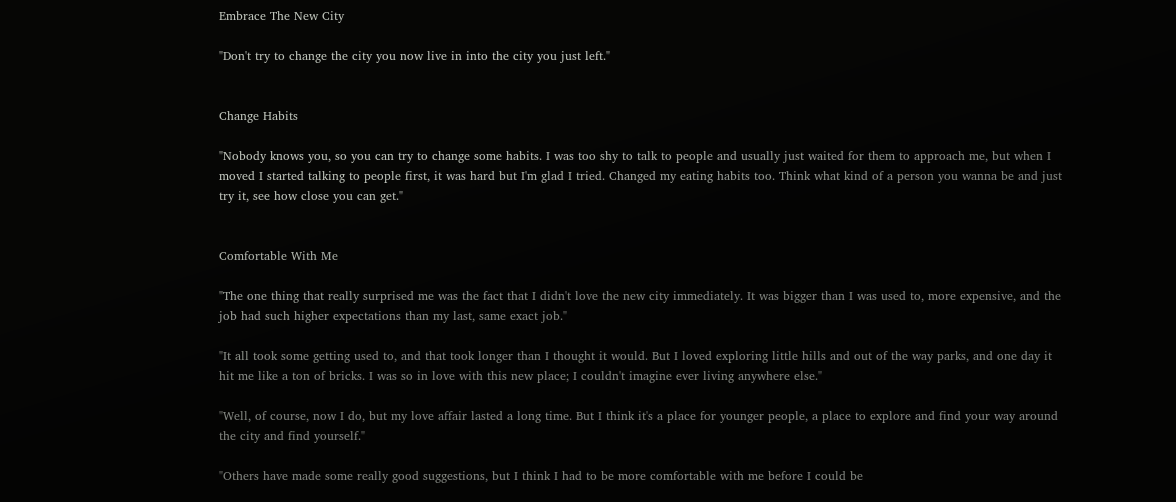Embrace The New City

"Don't try to change the city you now live in into the city you just left."


Change Habits

"Nobody knows you, so you can try to change some habits. I was too shy to talk to people and usually just waited for them to approach me, but when I moved I started talking to people first, it was hard but I'm glad I tried. Changed my eating habits too. Think what kind of a person you wanna be and just try it, see how close you can get."


Comfortable With Me

"The one thing that really surprised me was the fact that I didn't love the new city immediately. It was bigger than I was used to, more expensive, and the job had such higher expectations than my last, same exact job."

"It all took some getting used to, and that took longer than I thought it would. But I loved exploring little hills and out of the way parks, and one day it hit me like a ton of bricks. I was so in love with this new place; I couldn't imagine ever living anywhere else."

"Well, of course, now I do, but my love affair lasted a long time. But I think it's a place for younger people, a place to explore and find your way around the city and find yourself."

"Others have made some really good suggestions, but I think I had to be more comfortable with me before I could be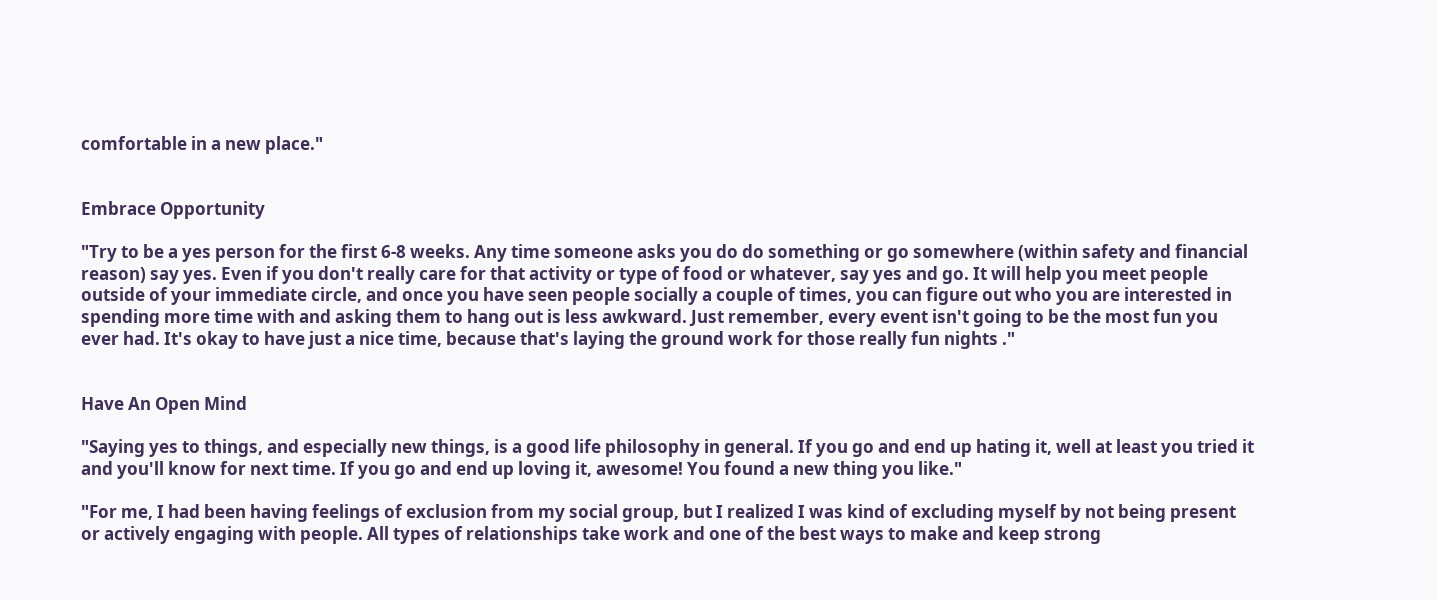comfortable in a new place."


Embrace Opportunity

"Try to be a yes person for the first 6-8 weeks. Any time someone asks you do do something or go somewhere (within safety and financial reason) say yes. Even if you don't really care for that activity or type of food or whatever, say yes and go. It will help you meet people outside of your immediate circle, and once you have seen people socially a couple of times, you can figure out who you are interested in spending more time with and asking them to hang out is less awkward. Just remember, every event isn't going to be the most fun you ever had. It's okay to have just a nice time, because that's laying the ground work for those really fun nights ."


Have An Open Mind

"Saying yes to things, and especially new things, is a good life philosophy in general. If you go and end up hating it, well at least you tried it and you'll know for next time. If you go and end up loving it, awesome! You found a new thing you like."

"For me, I had been having feelings of exclusion from my social group, but I realized I was kind of excluding myself by not being present or actively engaging with people. All types of relationships take work and one of the best ways to make and keep strong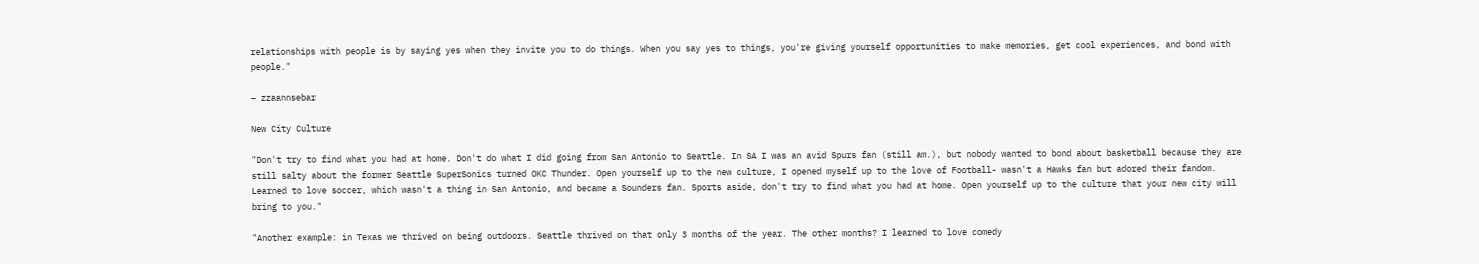relationships with people is by saying yes when they invite you to do things. When you say yes to things, you're giving yourself opportunities to make memories, get cool experiences, and bond with people."

– zzaannsebar

New City Culture

"Don't try to find what you had at home. Don't do what I did going from San Antonio to Seattle. In SA I was an avid Spurs fan (still am.), but nobody wanted to bond about basketball because they are still salty about the former Seattle SuperSonics turned OKC Thunder. Open yourself up to the new culture, I opened myself up to the love of Football- wasn't a Hawks fan but adored their fandom. Learned to love soccer, which wasn't a thing in San Antonio, and became a Sounders fan. Sports aside, don't try to find what you had at home. Open yourself up to the culture that your new city will bring to you."

"Another example: in Texas we thrived on being outdoors. Seattle thrived on that only 3 months of the year. The other months? I learned to love comedy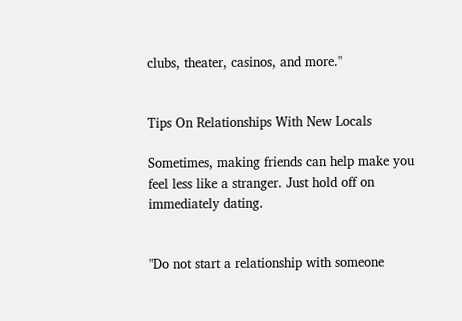clubs, theater, casinos, and more."


Tips On Relationships With New Locals

Sometimes, making friends can help make you feel less like a stranger. Just hold off on immediately dating.


"Do not start a relationship with someone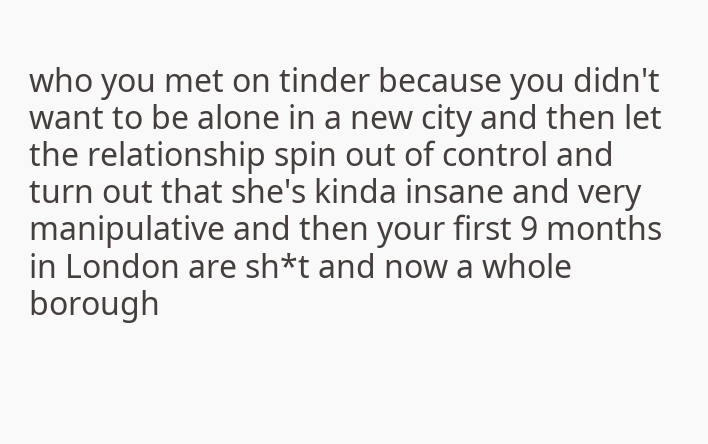who you met on tinder because you didn't want to be alone in a new city and then let the relationship spin out of control and turn out that she's kinda insane and very manipulative and then your first 9 months in London are sh*t and now a whole borough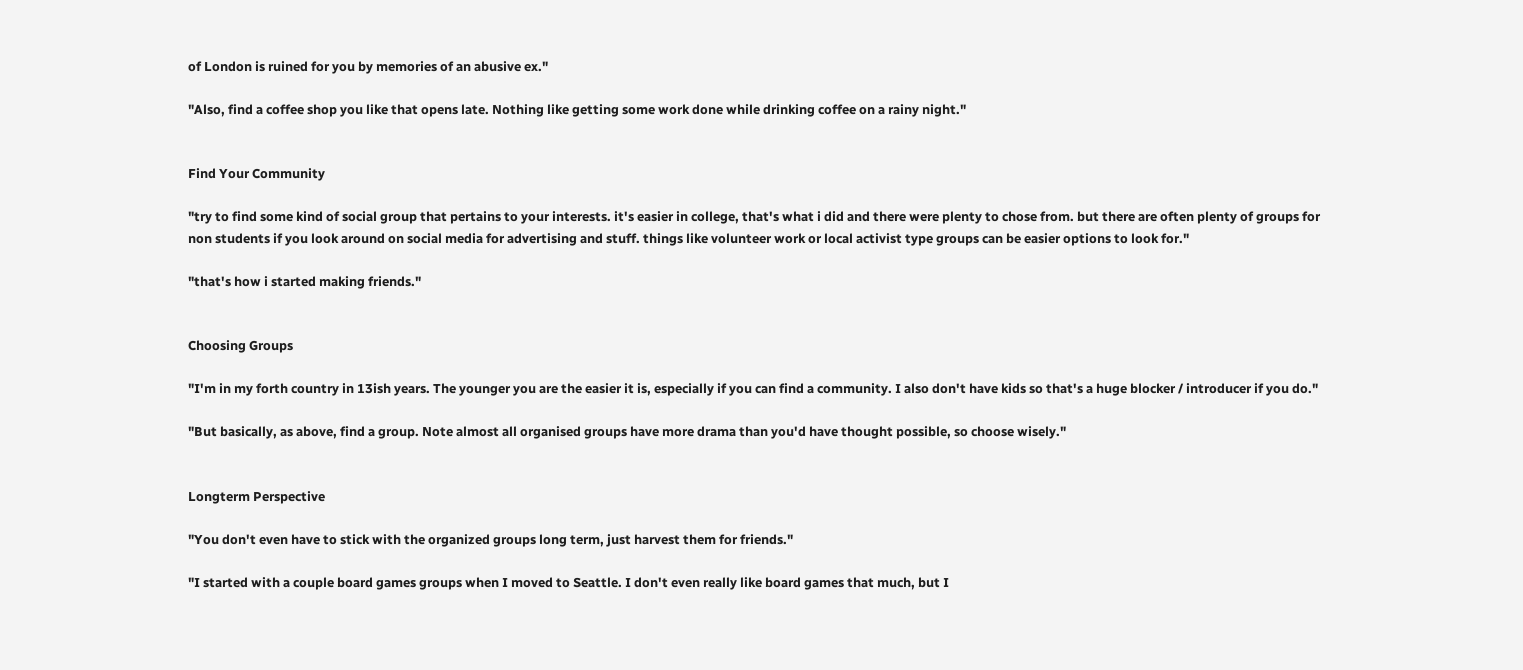of London is ruined for you by memories of an abusive ex."

"Also, find a coffee shop you like that opens late. Nothing like getting some work done while drinking coffee on a rainy night."


Find Your Community

"try to find some kind of social group that pertains to your interests. it's easier in college, that's what i did and there were plenty to chose from. but there are often plenty of groups for non students if you look around on social media for advertising and stuff. things like volunteer work or local activist type groups can be easier options to look for."

"that's how i started making friends."


Choosing Groups

"I'm in my forth country in 13ish years. The younger you are the easier it is, especially if you can find a community. I also don't have kids so that's a huge blocker / introducer if you do."

"But basically, as above, find a group. Note almost all organised groups have more drama than you'd have thought possible, so choose wisely."


Longterm Perspective

"You don't even have to stick with the organized groups long term, just harvest them for friends."

"I started with a couple board games groups when I moved to Seattle. I don't even really like board games that much, but I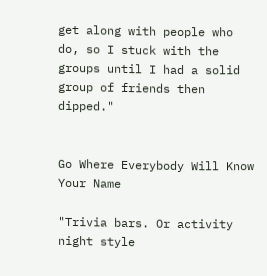get along with people who do, so I stuck with the groups until I had a solid group of friends then dipped."


Go Where Everybody Will Know Your Name

"Trivia bars. Or activity night style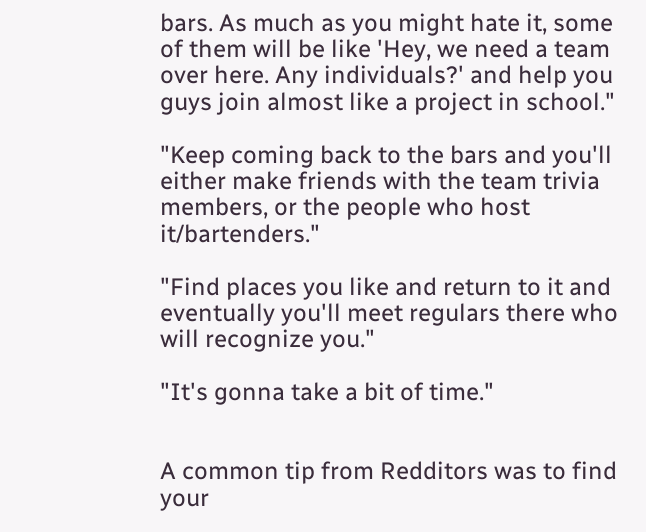bars. As much as you might hate it, some of them will be like 'Hey, we need a team over here. Any individuals?' and help you guys join almost like a project in school."

"Keep coming back to the bars and you'll either make friends with the team trivia members, or the people who host it/bartenders."

"Find places you like and return to it and eventually you'll meet regulars there who will recognize you."

"It's gonna take a bit of time."


A common tip from Redditors was to find your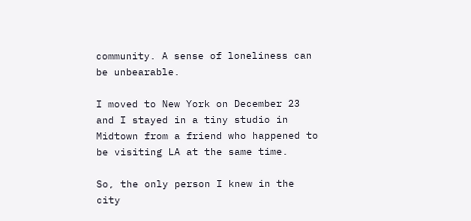community. A sense of loneliness can be unbearable.

I moved to New York on December 23 and I stayed in a tiny studio in Midtown from a friend who happened to be visiting LA at the same time.

So, the only person I knew in the city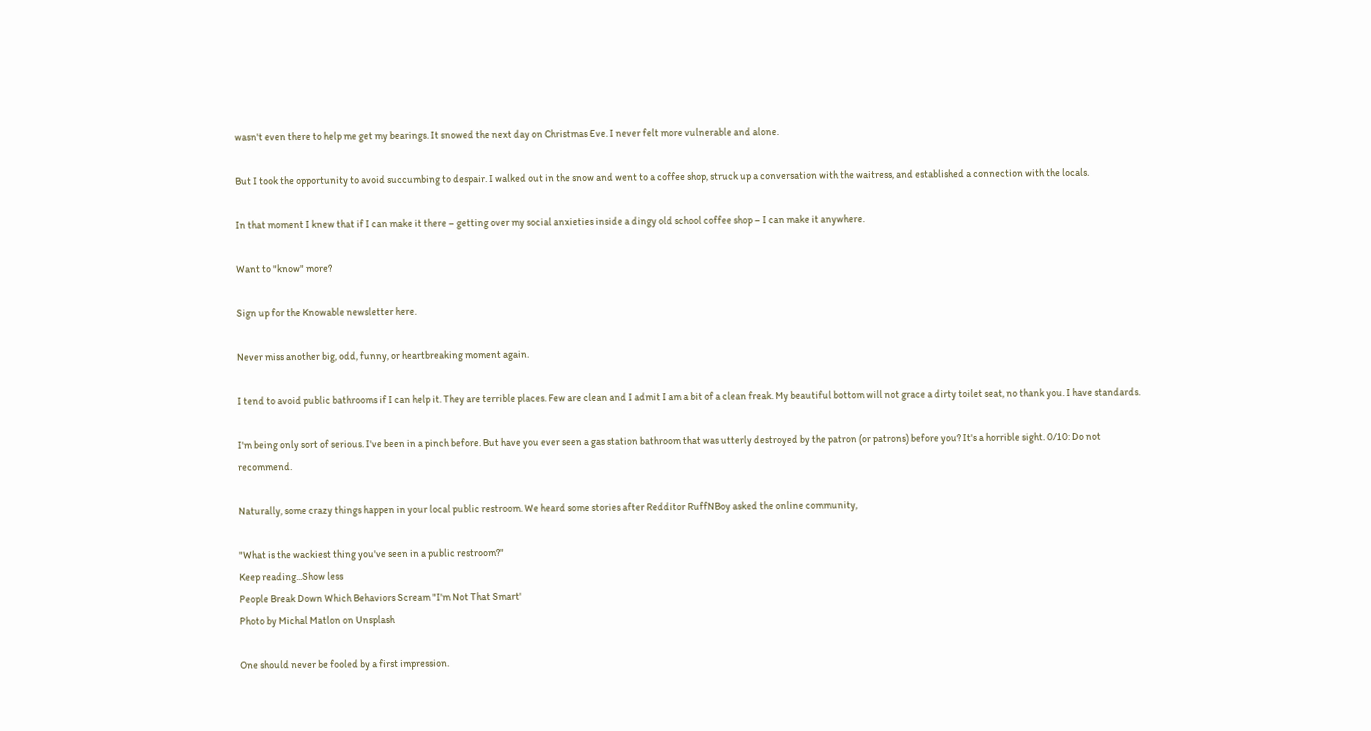wasn't even there to help me get my bearings. It snowed the next day on Christmas Eve. I never felt more vulnerable and alone.

But I took the opportunity to avoid succumbing to despair. I walked out in the snow and went to a coffee shop, struck up a conversation with the waitress, and established a connection with the locals.

In that moment I knew that if I can make it there – getting over my social anxieties inside a dingy old school coffee shop – I can make it anywhere.

Want to "know" more?

Sign up for the Knowable newsletter here.

Never miss another big, odd, funny, or heartbreaking moment again.

I tend to avoid public bathrooms if I can help it. They are terrible places. Few are clean and I admit I am a bit of a clean freak. My beautiful bottom will not grace a dirty toilet seat, no thank you. I have standards.

I'm being only sort of serious. I've been in a pinch before. But have you ever seen a gas station bathroom that was utterly destroyed by the patron (or patrons) before you? It's a horrible sight. 0/10: Do not recommend.

Naturally, some crazy things happen in your local public restroom. We heard some stories after Redditor RuffNBoy asked the online community,

"What is the wackiest thing you've seen in a public restroom?"
Keep reading...Show less
People Break Down Which Behaviors Scream "I'm Not That Smart'
Photo by Michal Matlon on Unsplash

One should never be fooled by a first impression.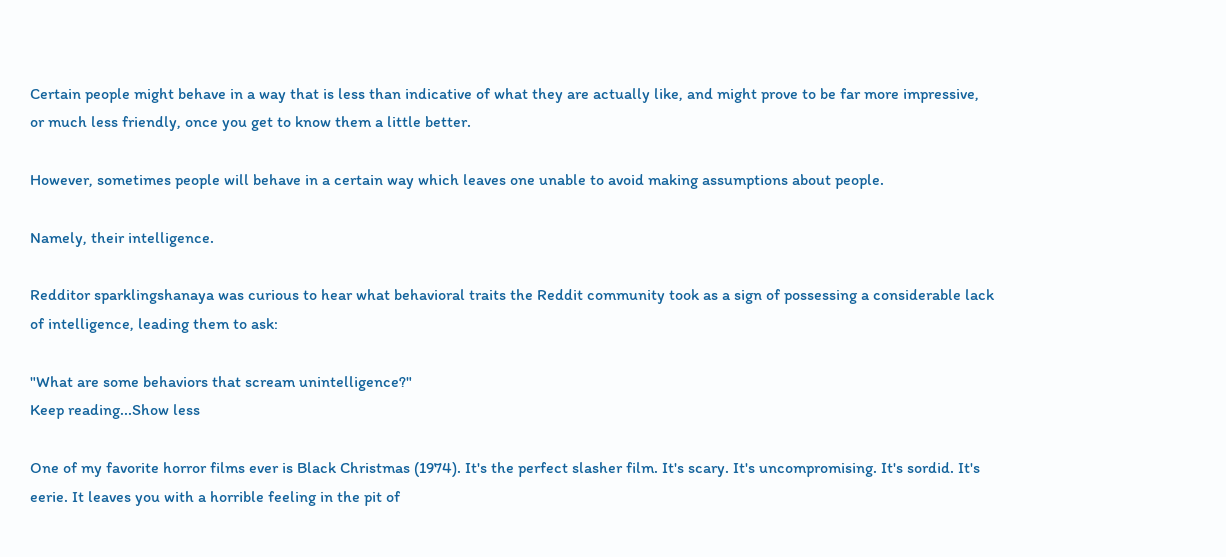Certain people might behave in a way that is less than indicative of what they are actually like, and might prove to be far more impressive, or much less friendly, once you get to know them a little better.

However, sometimes people will behave in a certain way which leaves one unable to avoid making assumptions about people.

Namely, their intelligence.

Redditor sparklingshanaya was curious to hear what behavioral traits the Reddit community took as a sign of possessing a considerable lack of intelligence, leading them to ask:

"What are some behaviors that scream unintelligence?"
Keep reading...Show less

One of my favorite horror films ever is Black Christmas (1974). It's the perfect slasher film. It's scary. It's uncompromising. It's sordid. It's eerie. It leaves you with a horrible feeling in the pit of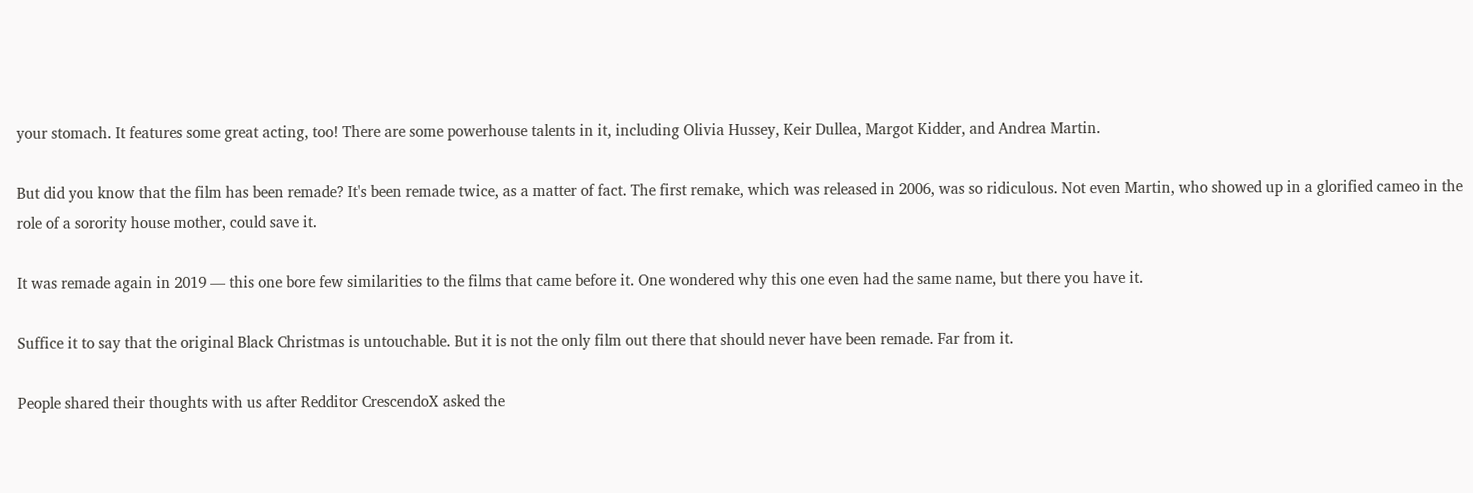your stomach. It features some great acting, too! There are some powerhouse talents in it, including Olivia Hussey, Keir Dullea, Margot Kidder, and Andrea Martin.

But did you know that the film has been remade? It's been remade twice, as a matter of fact. The first remake, which was released in 2006, was so ridiculous. Not even Martin, who showed up in a glorified cameo in the role of a sorority house mother, could save it.

It was remade again in 2019 — this one bore few similarities to the films that came before it. One wondered why this one even had the same name, but there you have it.

Suffice it to say that the original Black Christmas is untouchable. But it is not the only film out there that should never have been remade. Far from it.

People shared their thoughts with us after Redditor CrescendoX asked the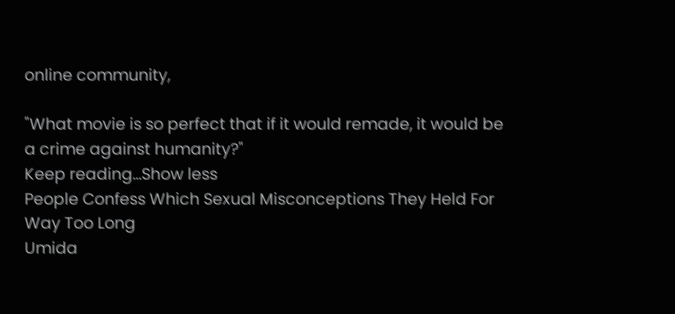online community,

"What movie is so perfect that if it would remade, it would be a crime against humanity?"
Keep reading...Show less
People Confess Which Sexual Misconceptions They Held For Way Too Long
Umida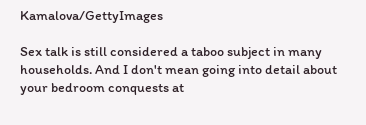Kamalova/GettyImages

Sex talk is still considered a taboo subject in many households. And I don't mean going into detail about your bedroom conquests at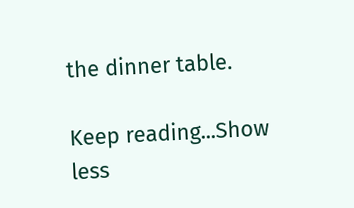the dinner table.

Keep reading...Show less